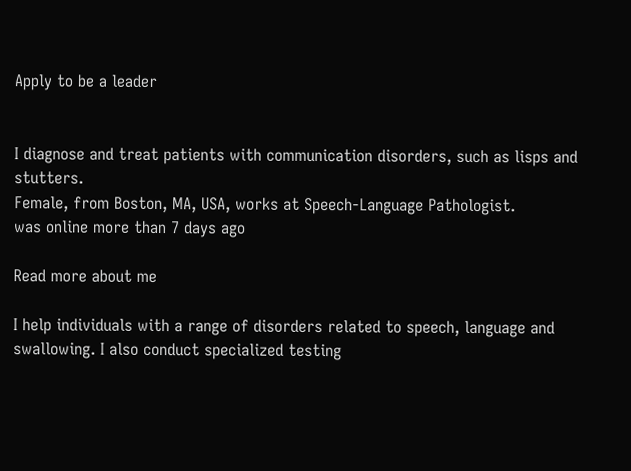Apply to be a leader


I diagnose and treat patients with communication disorders, such as lisps and stutters.
Female, from Boston, MA, USA, works at Speech-Language Pathologist.
was online more than 7 days ago

Read more about me

I help individuals with a range of disorders related to speech, language and swallowing. I also conduct specialized testing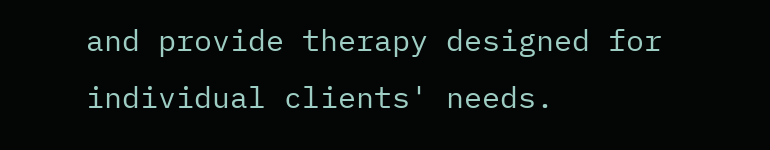and provide therapy designed for individual clients' needs.